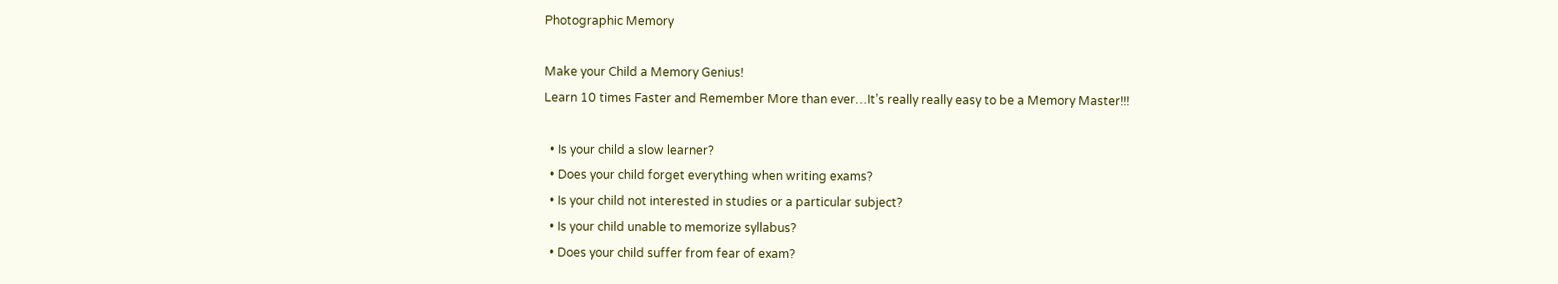Photographic Memory

Make your Child a Memory Genius!
Learn 10 times Faster and Remember More than ever…It’s really really easy to be a Memory Master!!!

  • Is your child a slow learner?
  • Does your child forget everything when writing exams?
  • Is your child not interested in studies or a particular subject?
  • Is your child unable to memorize syllabus?
  • Does your child suffer from fear of exam?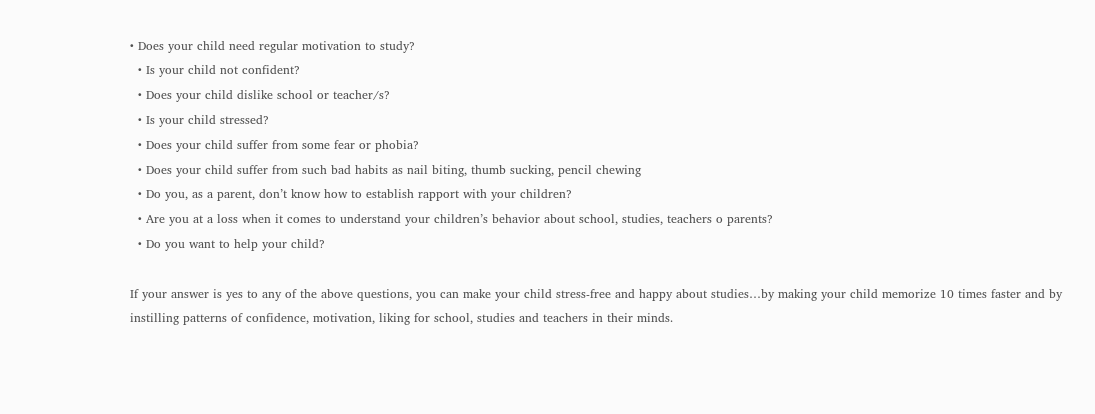• Does your child need regular motivation to study?
  • Is your child not confident?
  • Does your child dislike school or teacher/s?
  • Is your child stressed?
  • Does your child suffer from some fear or phobia?
  • Does your child suffer from such bad habits as nail biting, thumb sucking, pencil chewing
  • Do you, as a parent, don’t know how to establish rapport with your children?
  • Are you at a loss when it comes to understand your children’s behavior about school, studies, teachers o parents?
  • Do you want to help your child?

If your answer is yes to any of the above questions, you can make your child stress-free and happy about studies…by making your child memorize 10 times faster and by instilling patterns of confidence, motivation, liking for school, studies and teachers in their minds.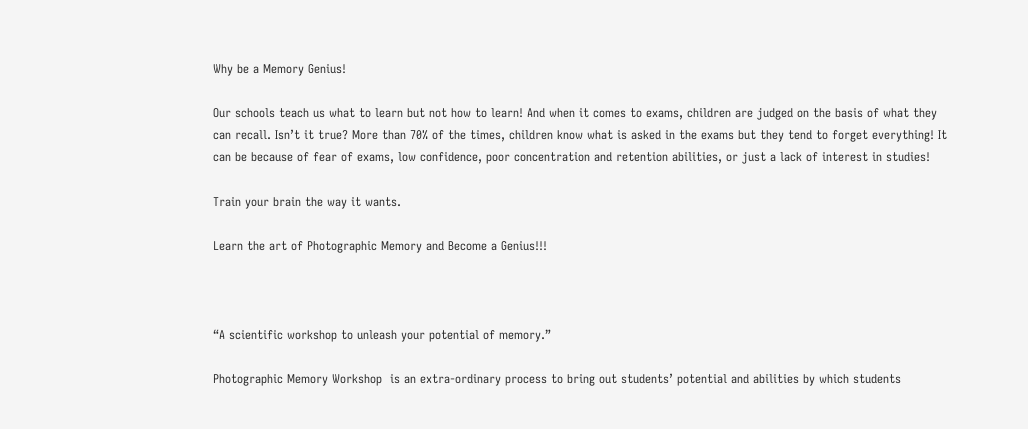Why be a Memory Genius!

Our schools teach us what to learn but not how to learn! And when it comes to exams, children are judged on the basis of what they can recall. Isn’t it true? More than 70% of the times, children know what is asked in the exams but they tend to forget everything! It can be because of fear of exams, low confidence, poor concentration and retention abilities, or just a lack of interest in studies!

Train your brain the way it wants.

Learn the art of Photographic Memory and Become a Genius!!!



“A scientific workshop to unleash your potential of memory.”

Photographic Memory Workshop  is an extra-ordinary process to bring out students’ potential and abilities by which students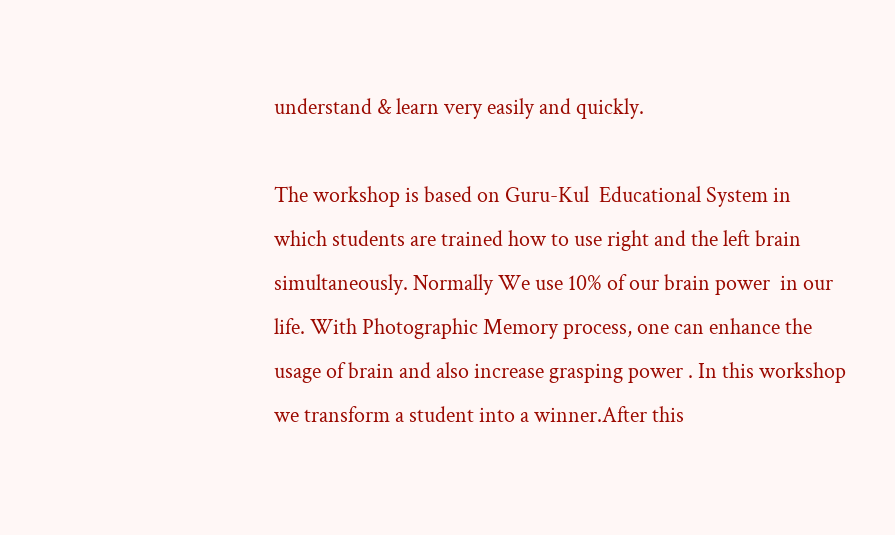understand & learn very easily and quickly.

The workshop is based on Guru-Kul  Educational System in which students are trained how to use right and the left brain simultaneously. Normally We use 10% of our brain power  in our life. With Photographic Memory process, one can enhance the usage of brain and also increase grasping power . In this workshop we transform a student into a winner.After this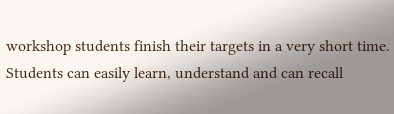workshop students finish their targets in a very short time. Students can easily learn, understand and can recall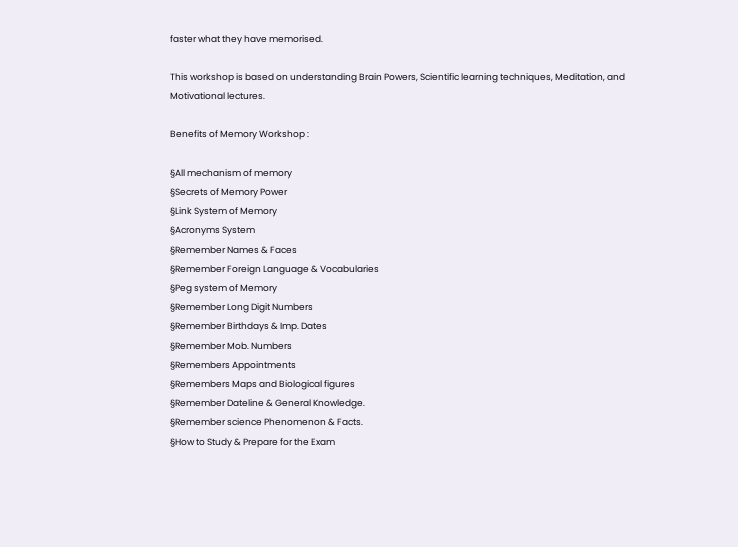faster what they have memorised.

This workshop is based on understanding Brain Powers, Scientific learning techniques, Meditation, and Motivational lectures.

Benefits of Memory Workshop :

§All mechanism of memory
§Secrets of Memory Power
§Link System of Memory
§Acronyms System
§Remember Names & Faces
§Remember Foreign Language & Vocabularies
§Peg system of Memory
§Remember Long Digit Numbers
§Remember Birthdays & Imp. Dates
§Remember Mob. Numbers
§Remembers Appointments
§Remembers Maps and Biological figures
§Remember Dateline & General Knowledge.
§Remember science Phenomenon & Facts.
§How to Study & Prepare for the Exam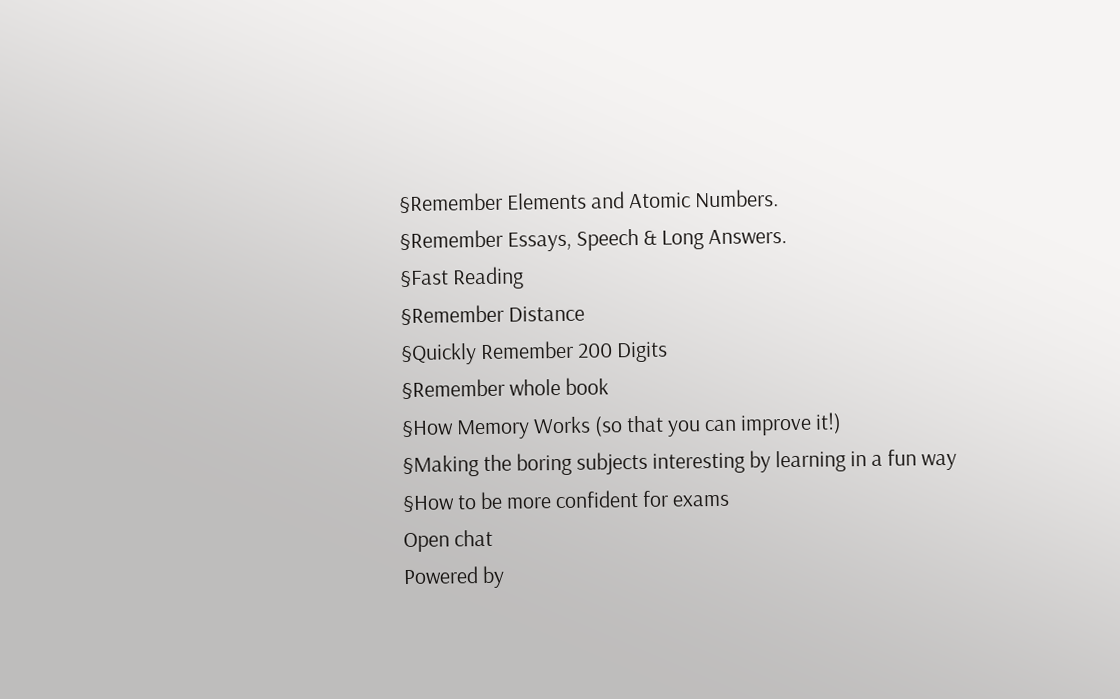§Remember Elements and Atomic Numbers.
§Remember Essays, Speech & Long Answers.
§Fast Reading
§Remember Distance
§Quickly Remember 200 Digits
§Remember whole book
§How Memory Works (so that you can improve it!)
§Making the boring subjects interesting by learning in a fun way
§How to be more confident for exams
Open chat
Powered by